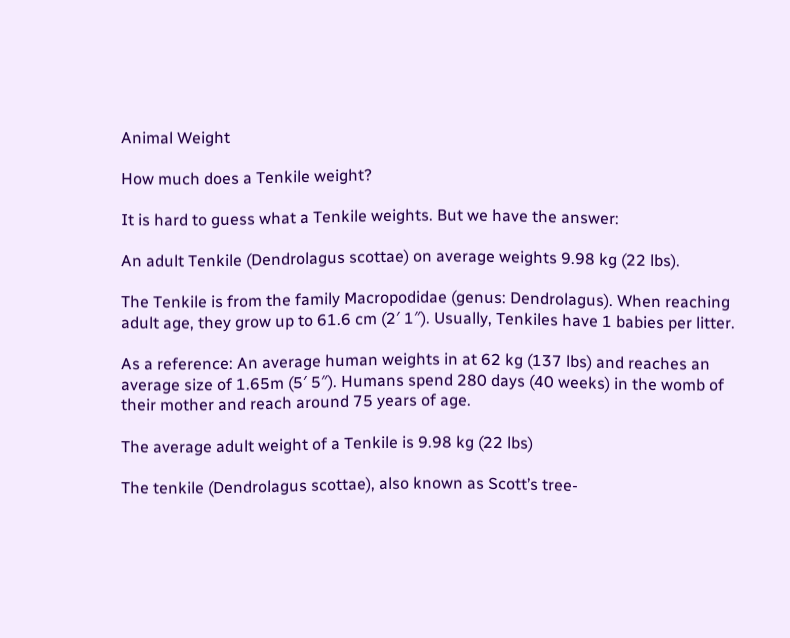Animal Weight

How much does a Tenkile weight?

It is hard to guess what a Tenkile weights. But we have the answer:

An adult Tenkile (Dendrolagus scottae) on average weights 9.98 kg (22 lbs).

The Tenkile is from the family Macropodidae (genus: Dendrolagus). When reaching adult age, they grow up to 61.6 cm (2′ 1″). Usually, Tenkiles have 1 babies per litter.

As a reference: An average human weights in at 62 kg (137 lbs) and reaches an average size of 1.65m (5′ 5″). Humans spend 280 days (40 weeks) in the womb of their mother and reach around 75 years of age.

The average adult weight of a Tenkile is 9.98 kg (22 lbs)

The tenkile (Dendrolagus scottae), also known as Scott’s tree-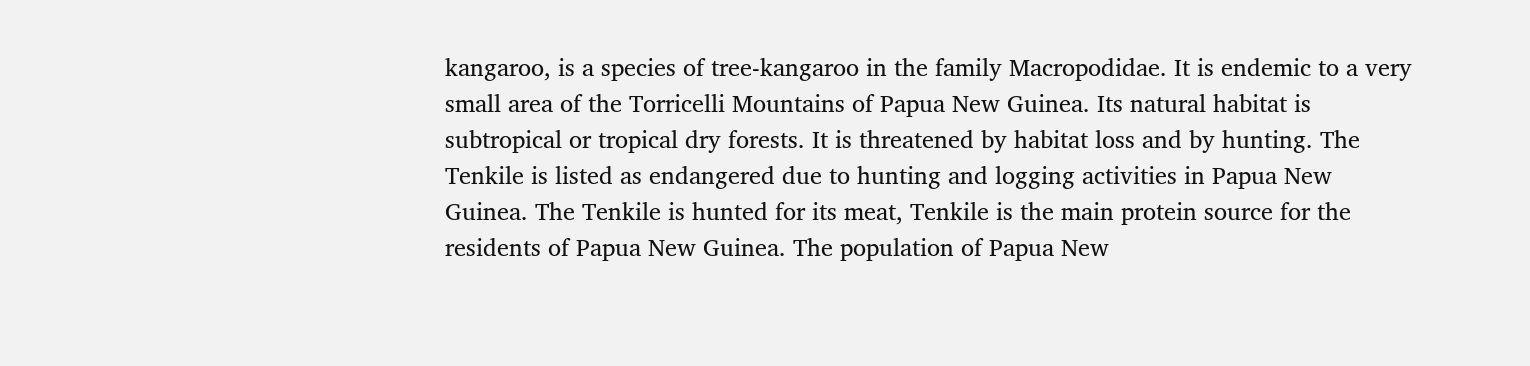kangaroo, is a species of tree-kangaroo in the family Macropodidae. It is endemic to a very small area of the Torricelli Mountains of Papua New Guinea. Its natural habitat is subtropical or tropical dry forests. It is threatened by habitat loss and by hunting. The Tenkile is listed as endangered due to hunting and logging activities in Papua New Guinea. The Tenkile is hunted for its meat, Tenkile is the main protein source for the residents of Papua New Guinea. The population of Papua New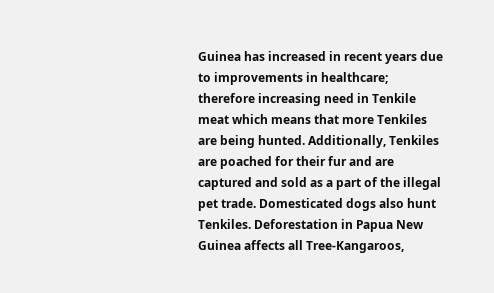Guinea has increased in recent years due to improvements in healthcare; therefore increasing need in Tenkile meat which means that more Tenkiles are being hunted. Additionally, Tenkiles are poached for their fur and are captured and sold as a part of the illegal pet trade. Domesticated dogs also hunt Tenkiles. Deforestation in Papua New Guinea affects all Tree-Kangaroos,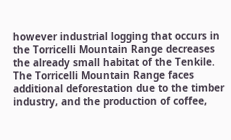however industrial logging that occurs in the Torricelli Mountain Range decreases the already small habitat of the Tenkile. The Torricelli Mountain Range faces additional deforestation due to the timber industry, and the production of coffee,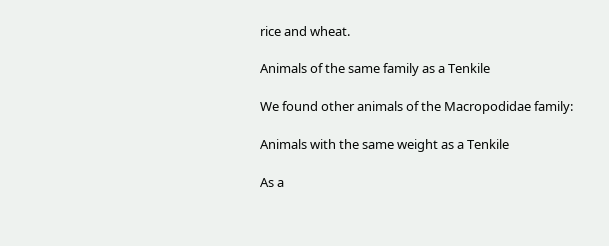rice and wheat.

Animals of the same family as a Tenkile

We found other animals of the Macropodidae family:

Animals with the same weight as a Tenkile

As a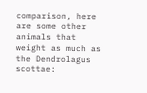comparison, here are some other animals that weight as much as the Dendrolagus scottae: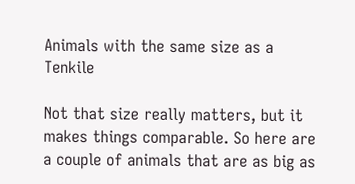Animals with the same size as a Tenkile

Not that size really matters, but it makes things comparable. So here are a couple of animals that are as big as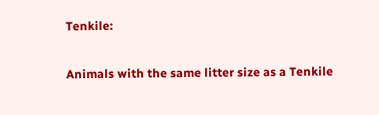Tenkile:

Animals with the same litter size as a Tenkile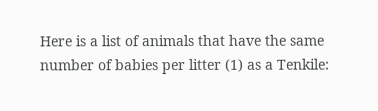Here is a list of animals that have the same number of babies per litter (1) as a Tenkile: